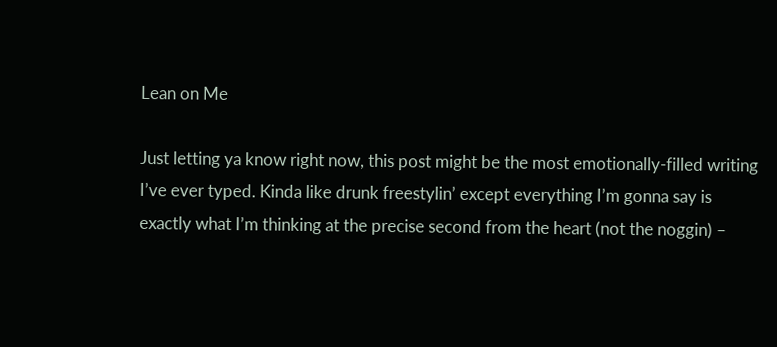Lean on Me

Just letting ya know right now, this post might be the most emotionally-filled writing I’ve ever typed. Kinda like drunk freestylin’ except everything I’m gonna say is exactly what I’m thinking at the precise second from the heart (not the noggin) –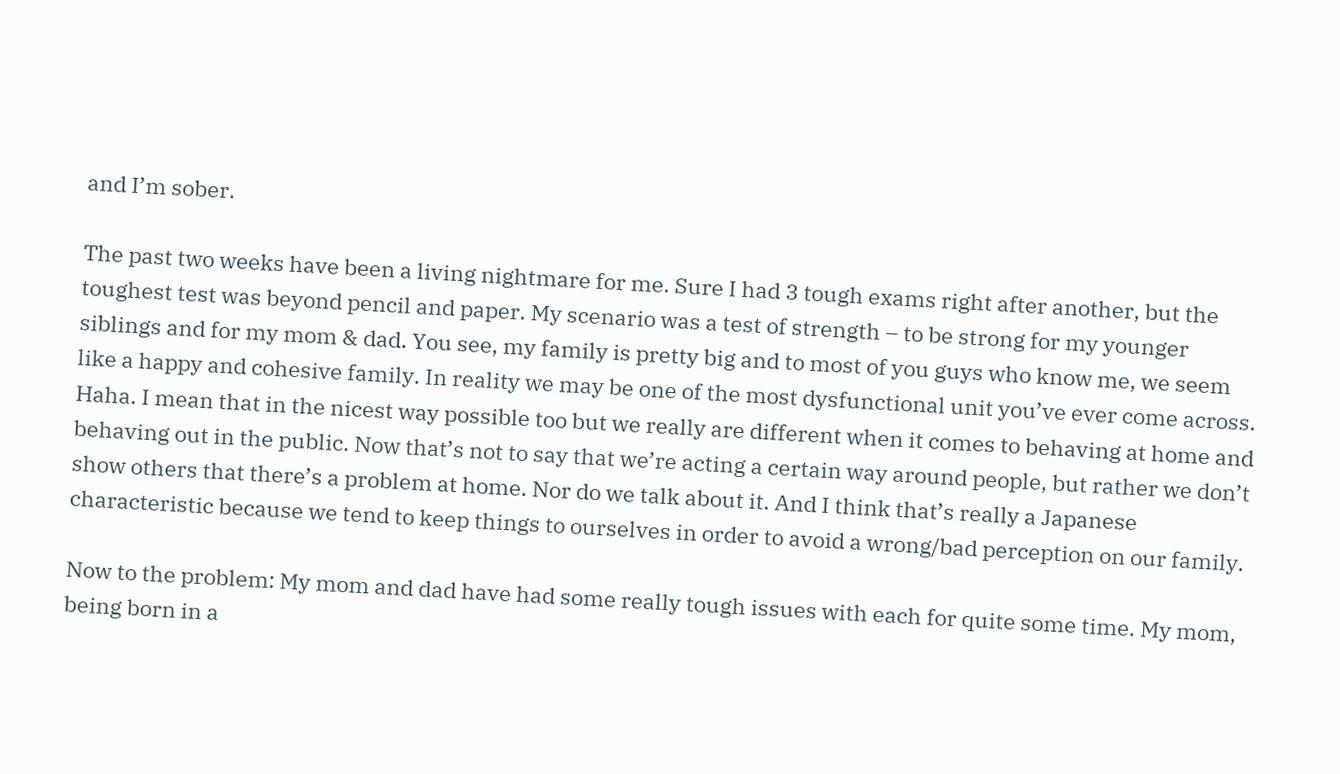and I’m sober.

The past two weeks have been a living nightmare for me. Sure I had 3 tough exams right after another, but the toughest test was beyond pencil and paper. My scenario was a test of strength – to be strong for my younger siblings and for my mom & dad. You see, my family is pretty big and to most of you guys who know me, we seem like a happy and cohesive family. In reality we may be one of the most dysfunctional unit you’ve ever come across. Haha. I mean that in the nicest way possible too but we really are different when it comes to behaving at home and behaving out in the public. Now that’s not to say that we’re acting a certain way around people, but rather we don’t show others that there’s a problem at home. Nor do we talk about it. And I think that’s really a Japanese characteristic because we tend to keep things to ourselves in order to avoid a wrong/bad perception on our family.

Now to the problem: My mom and dad have had some really tough issues with each for quite some time. My mom, being born in a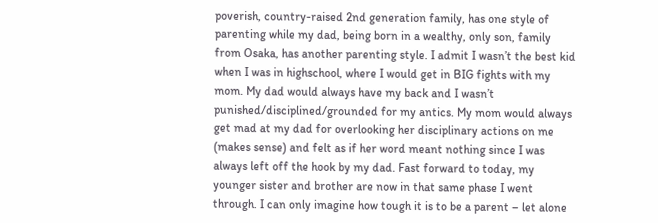poverish, country-raised 2nd generation family, has one style of parenting while my dad, being born in a wealthy, only son, family from Osaka, has another parenting style. I admit I wasn’t the best kid when I was in highschool, where I would get in BIG fights with my mom. My dad would always have my back and I wasn’t punished/disciplined/grounded for my antics. My mom would always get mad at my dad for overlooking her disciplinary actions on me (makes sense) and felt as if her word meant nothing since I was always left off the hook by my dad. Fast forward to today, my younger sister and brother are now in that same phase I went through. I can only imagine how tough it is to be a parent – let alone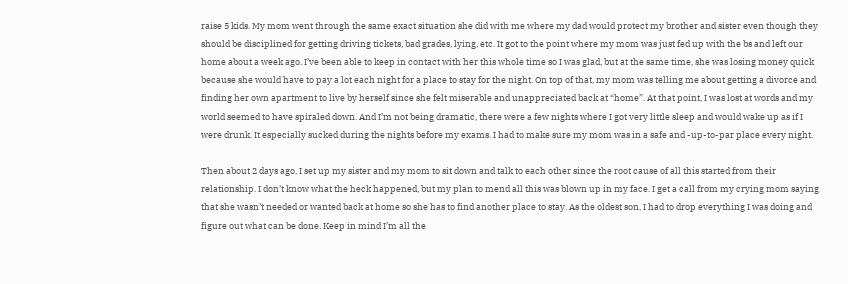raise 5 kids. My mom went through the same exact situation she did with me where my dad would protect my brother and sister even though they should be disciplined for getting driving tickets, bad grades, lying, etc. It got to the point where my mom was just fed up with the bs and left our home about a week ago. I’ve been able to keep in contact with her this whole time so I was glad, but at the same time, she was losing money quick because she would have to pay a lot each night for a place to stay for the night. On top of that, my mom was telling me about getting a divorce and finding her own apartment to live by herself since she felt miserable and unappreciated back at “home”. At that point, I was lost at words and my world seemed to have spiraled down. And I’m not being dramatic, there were a few nights where I got very little sleep and would wake up as if I were drunk. It especially sucked during the nights before my exams. I had to make sure my mom was in a safe and -up-to-par place every night.

Then about 2 days ago, I set up my sister and my mom to sit down and talk to each other since the root cause of all this started from their relationship. I don’t know what the heck happened, but my plan to mend all this was blown up in my face. I get a call from my crying mom saying that she wasn’t needed or wanted back at home so she has to find another place to stay. As the oldest son, I had to drop everything I was doing and figure out what can be done. Keep in mind I’m all the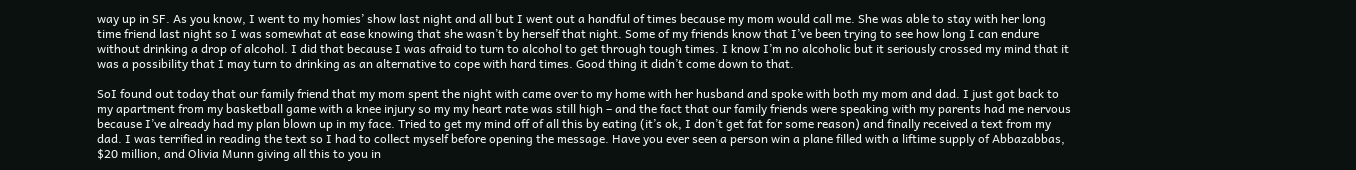way up in SF. As you know, I went to my homies’ show last night and all but I went out a handful of times because my mom would call me. She was able to stay with her long time friend last night so I was somewhat at ease knowing that she wasn’t by herself that night. Some of my friends know that I’ve been trying to see how long I can endure without drinking a drop of alcohol. I did that because I was afraid to turn to alcohol to get through tough times. I know I’m no alcoholic but it seriously crossed my mind that it was a possibility that I may turn to drinking as an alternative to cope with hard times. Good thing it didn’t come down to that.

SoI found out today that our family friend that my mom spent the night with came over to my home with her husband and spoke with both my mom and dad. I just got back to my apartment from my basketball game with a knee injury so my my heart rate was still high – and the fact that our family friends were speaking with my parents had me nervous because I’ve already had my plan blown up in my face. Tried to get my mind off of all this by eating (it’s ok, I don’t get fat for some reason) and finally received a text from my dad. I was terrified in reading the text so I had to collect myself before opening the message. Have you ever seen a person win a plane filled with a liftime supply of Abbazabbas, $20 million, and Olivia Munn giving all this to you in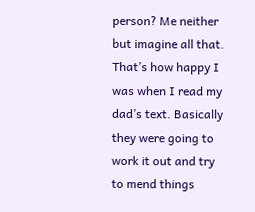person? Me neither but imagine all that. That’s how happy I was when I read my dad’s text. Basically they were going to work it out and try to mend things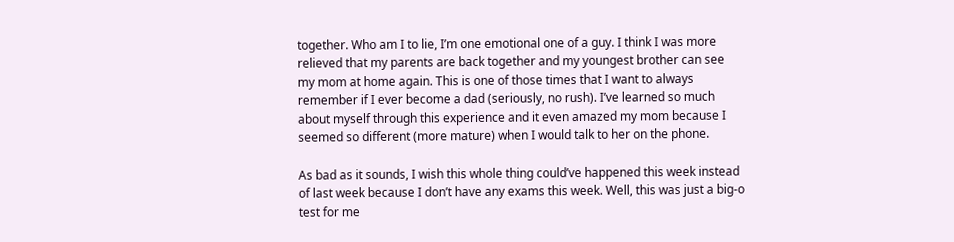together. Who am I to lie, I’m one emotional one of a guy. I think I was more relieved that my parents are back together and my youngest brother can see my mom at home again. This is one of those times that I want to always remember if I ever become a dad (seriously, no rush). I’ve learned so much about myself through this experience and it even amazed my mom because I seemed so different (more mature) when I would talk to her on the phone.

As bad as it sounds, I wish this whole thing could’ve happened this week instead of last week because I don’t have any exams this week. Well, this was just a big-o test for me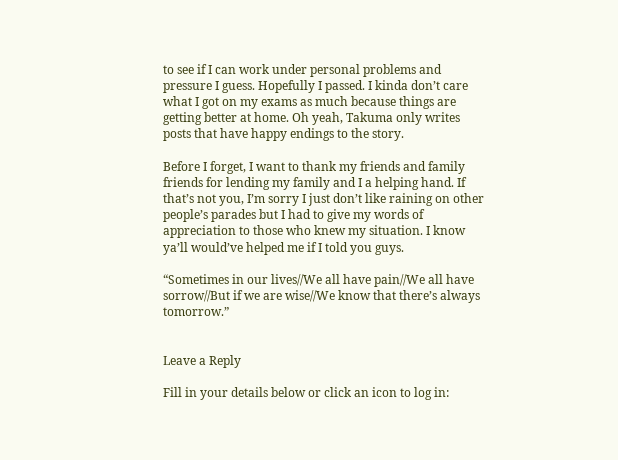to see if I can work under personal problems and pressure I guess. Hopefully I passed. I kinda don’t care what I got on my exams as much because things are getting better at home. Oh yeah, Takuma only writes posts that have happy endings to the story.

Before I forget, I want to thank my friends and family friends for lending my family and I a helping hand. If that’s not you, I’m sorry I just don’t like raining on other people’s parades but I had to give my words of appreciation to those who knew my situation. I know ya’ll would’ve helped me if I told you guys.

“Sometimes in our lives//We all have pain//We all have sorrow//But if we are wise//We know that there’s always tomorrow.”


Leave a Reply

Fill in your details below or click an icon to log in: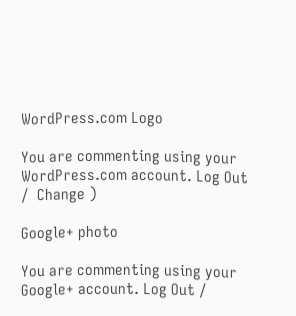WordPress.com Logo

You are commenting using your WordPress.com account. Log Out /  Change )

Google+ photo

You are commenting using your Google+ account. Log Out /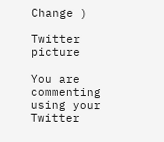Change )

Twitter picture

You are commenting using your Twitter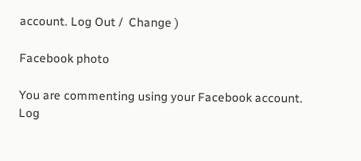account. Log Out /  Change )

Facebook photo

You are commenting using your Facebook account. Log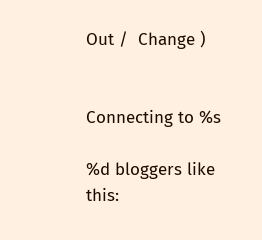Out /  Change )


Connecting to %s

%d bloggers like this: